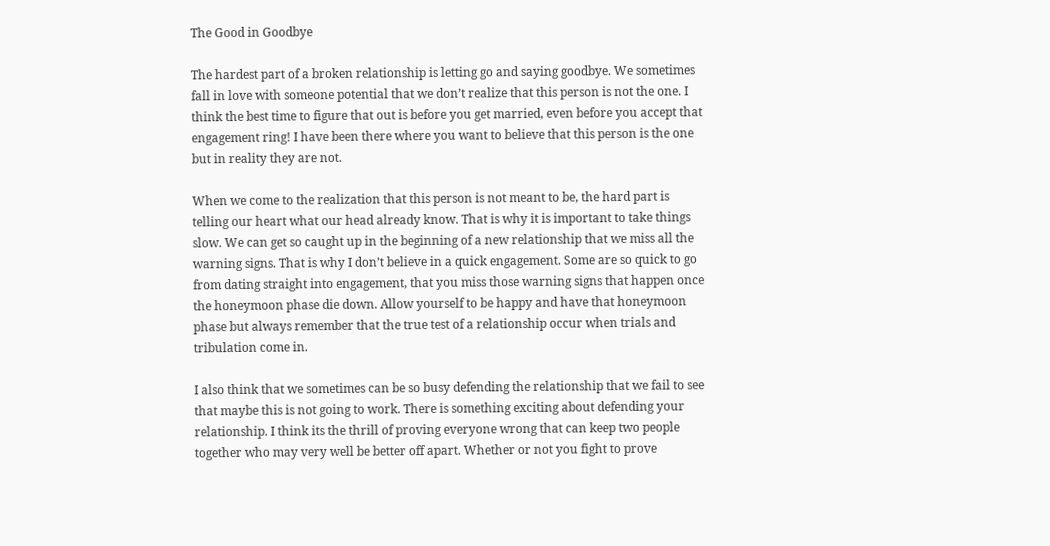The Good in Goodbye

The hardest part of a broken relationship is letting go and saying goodbye. We sometimes fall in love with someone potential that we don’t realize that this person is not the one. I think the best time to figure that out is before you get married, even before you accept that engagement ring! I have been there where you want to believe that this person is the one but in reality they are not.

When we come to the realization that this person is not meant to be, the hard part is telling our heart what our head already know. That is why it is important to take things slow. We can get so caught up in the beginning of a new relationship that we miss all the warning signs. That is why I don’t believe in a quick engagement. Some are so quick to go from dating straight into engagement, that you miss those warning signs that happen once the honeymoon phase die down. Allow yourself to be happy and have that honeymoon phase but always remember that the true test of a relationship occur when trials and tribulation come in.

I also think that we sometimes can be so busy defending the relationship that we fail to see that maybe this is not going to work. There is something exciting about defending your relationship. I think its the thrill of proving everyone wrong that can keep two people together who may very well be better off apart. Whether or not you fight to prove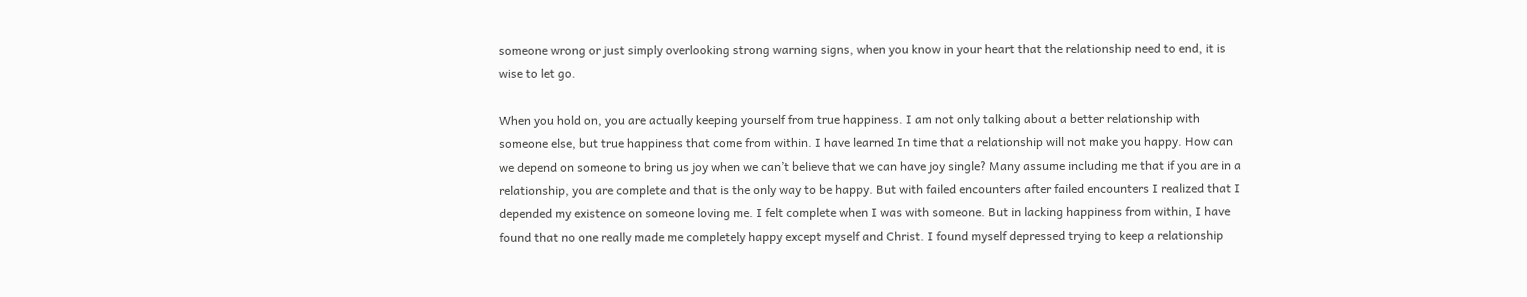someone wrong or just simply overlooking strong warning signs, when you know in your heart that the relationship need to end, it is wise to let go.

When you hold on, you are actually keeping yourself from true happiness. I am not only talking about a better relationship with someone else, but true happiness that come from within. I have learned In time that a relationship will not make you happy. How can we depend on someone to bring us joy when we can’t believe that we can have joy single? Many assume including me that if you are in a relationship, you are complete and that is the only way to be happy. But with failed encounters after failed encounters I realized that I depended my existence on someone loving me. I felt complete when I was with someone. But in lacking happiness from within, I have found that no one really made me completely happy except myself and Christ. I found myself depressed trying to keep a relationship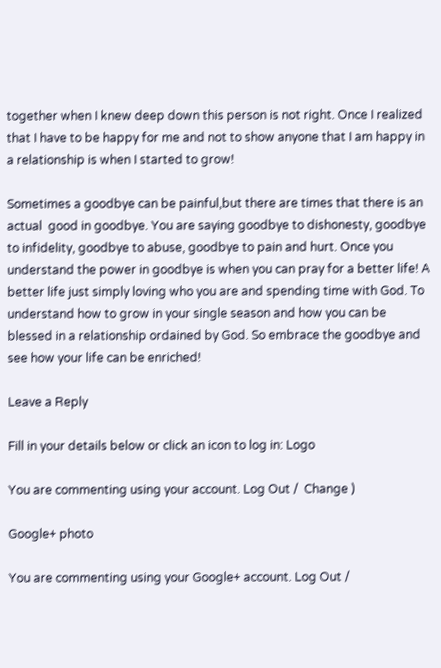together when I knew deep down this person is not right. Once I realized that I have to be happy for me and not to show anyone that I am happy in a relationship is when I started to grow!

Sometimes a goodbye can be painful,but there are times that there is an actual  good in goodbye. You are saying goodbye to dishonesty, goodbye to infidelity, goodbye to abuse, goodbye to pain and hurt. Once you understand the power in goodbye is when you can pray for a better life! A better life just simply loving who you are and spending time with God. To understand how to grow in your single season and how you can be blessed in a relationship ordained by God. So embrace the goodbye and see how your life can be enriched!

Leave a Reply

Fill in your details below or click an icon to log in: Logo

You are commenting using your account. Log Out /  Change )

Google+ photo

You are commenting using your Google+ account. Log Out /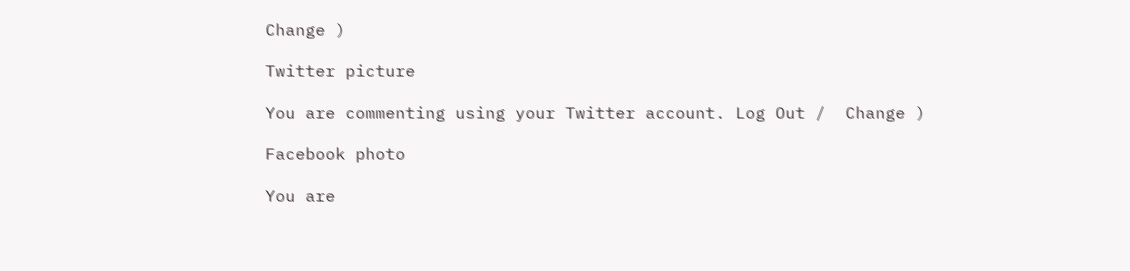Change )

Twitter picture

You are commenting using your Twitter account. Log Out /  Change )

Facebook photo

You are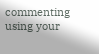commenting using your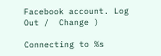Facebook account. Log Out /  Change )

Connecting to %s